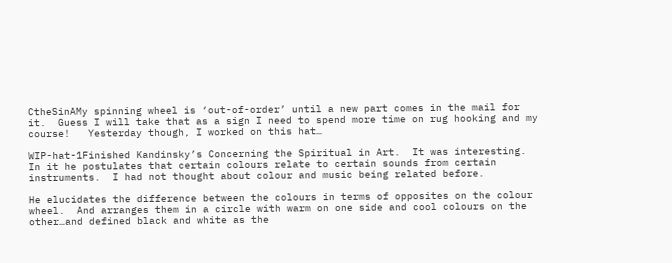CtheSinAMy spinning wheel is ‘out-of-order’ until a new part comes in the mail for it.  Guess I will take that as a sign I need to spend more time on rug hooking and my course!   Yesterday though, I worked on this hat…

WIP-hat-1Finished Kandinsky’s Concerning the Spiritual in Art.  It was interesting.  In it he postulates that certain colours relate to certain sounds from certain instruments.  I had not thought about colour and music being related before.

He elucidates the difference between the colours in terms of opposites on the colour wheel.  And arranges them in a circle with warm on one side and cool colours on the other…and defined black and white as the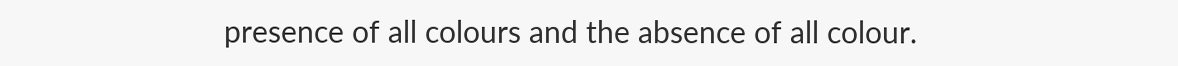presence of all colours and the absence of all colour.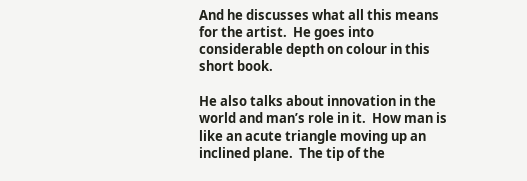And he discusses what all this means for the artist.  He goes into considerable depth on colour in this short book.

He also talks about innovation in the world and man’s role in it.  How man is like an acute triangle moving up an inclined plane.  The tip of the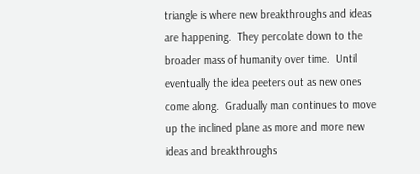triangle is where new breakthroughs and ideas are happening.  They percolate down to the broader mass of humanity over time.  Until eventually the idea peeters out as new ones come along.  Gradually man continues to move up the inclined plane as more and more new ideas and breakthroughs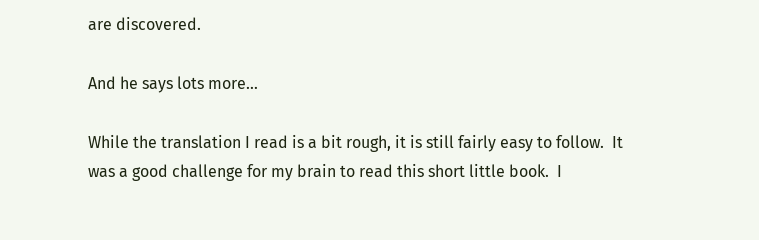are discovered.

And he says lots more…

While the translation I read is a bit rough, it is still fairly easy to follow.  It was a good challenge for my brain to read this short little book.  I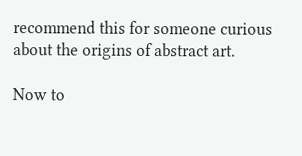recommend this for someone curious about the origins of abstract art.

Now to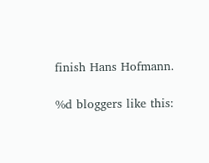finish Hans Hofmann.

%d bloggers like this: